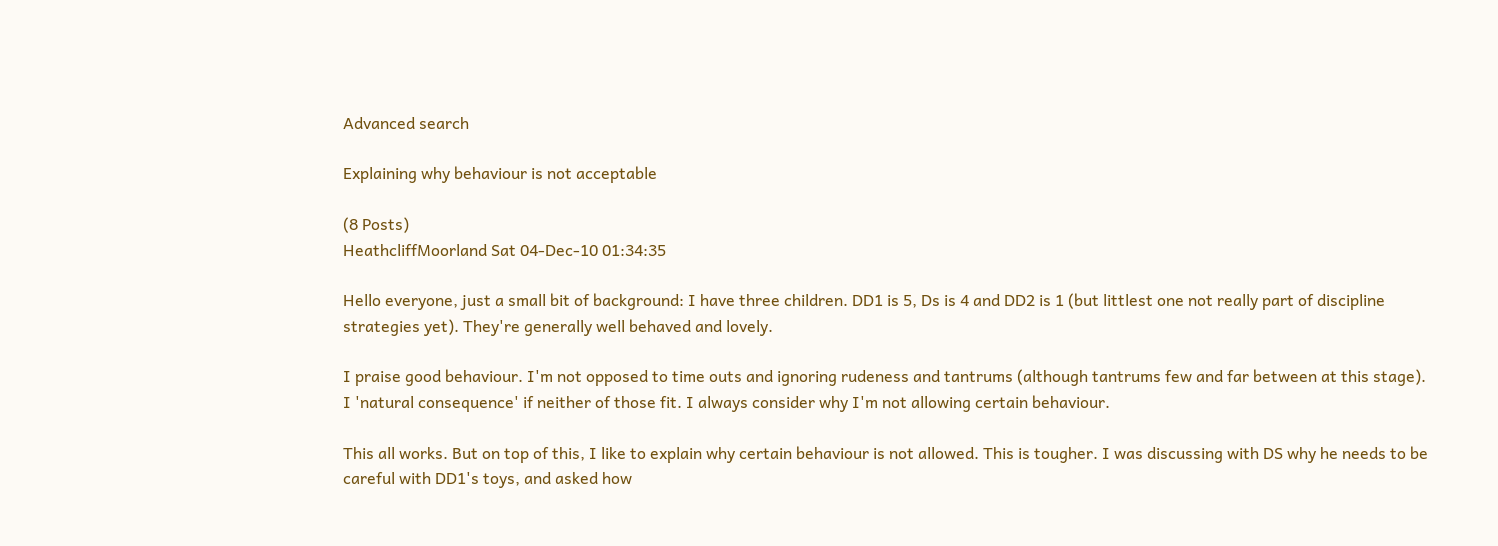Advanced search

Explaining why behaviour is not acceptable

(8 Posts)
HeathcliffMoorland Sat 04-Dec-10 01:34:35

Hello everyone, just a small bit of background: I have three children. DD1 is 5, Ds is 4 and DD2 is 1 (but littlest one not really part of discipline strategies yet). They're generally well behaved and lovely.

I praise good behaviour. I'm not opposed to time outs and ignoring rudeness and tantrums (although tantrums few and far between at this stage). I 'natural consequence' if neither of those fit. I always consider why I'm not allowing certain behaviour.

This all works. But on top of this, I like to explain why certain behaviour is not allowed. This is tougher. I was discussing with DS why he needs to be careful with DD1's toys, and asked how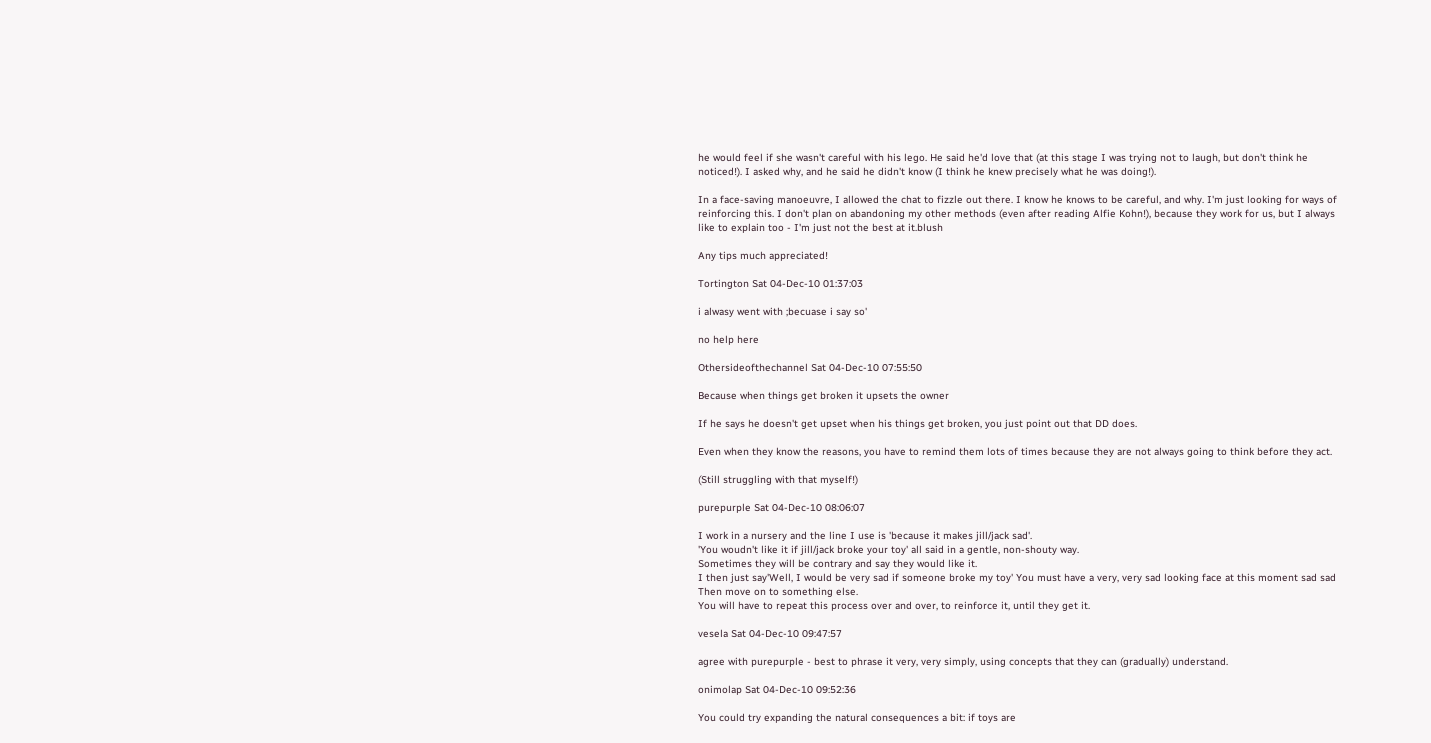he would feel if she wasn't careful with his lego. He said he'd love that (at this stage I was trying not to laugh, but don't think he noticed!). I asked why, and he said he didn't know (I think he knew precisely what he was doing!).

In a face-saving manoeuvre, I allowed the chat to fizzle out there. I know he knows to be careful, and why. I'm just looking for ways of reinforcing this. I don't plan on abandoning my other methods (even after reading Alfie Kohn!), because they work for us, but I always like to explain too - I'm just not the best at it.blush

Any tips much appreciated!

Tortington Sat 04-Dec-10 01:37:03

i alwasy went with ;becuase i say so'

no help here

Othersideofthechannel Sat 04-Dec-10 07:55:50

Because when things get broken it upsets the owner

If he says he doesn't get upset when his things get broken, you just point out that DD does.

Even when they know the reasons, you have to remind them lots of times because they are not always going to think before they act.

(Still struggling with that myself!)

purepurple Sat 04-Dec-10 08:06:07

I work in a nursery and the line I use is 'because it makes jill/jack sad'.
'You woudn't like it if jill/jack broke your toy' all said in a gentle, non-shouty way.
Sometimes they will be contrary and say they would like it.
I then just say'Well, I would be very sad if someone broke my toy' You must have a very, very sad looking face at this moment sad sad
Then move on to something else.
You will have to repeat this process over and over, to reinforce it, until they get it.

vesela Sat 04-Dec-10 09:47:57

agree with purepurple - best to phrase it very, very simply, using concepts that they can (gradually) understand.

onimolap Sat 04-Dec-10 09:52:36

You could try expanding the natural consequences a bit: if toys are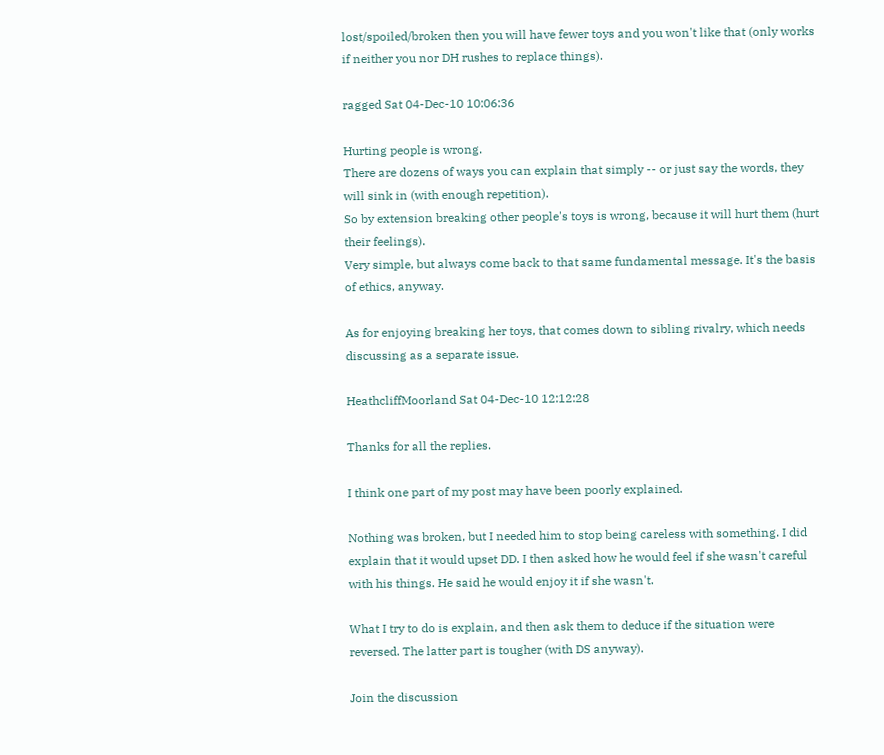lost/spoiled/broken then you will have fewer toys and you won't like that (only works if neither you nor DH rushes to replace things).

ragged Sat 04-Dec-10 10:06:36

Hurting people is wrong.
There are dozens of ways you can explain that simply -- or just say the words, they will sink in (with enough repetition).
So by extension breaking other people's toys is wrong, because it will hurt them (hurt their feelings).
Very simple, but always come back to that same fundamental message. It's the basis of ethics, anyway.

As for enjoying breaking her toys, that comes down to sibling rivalry, which needs discussing as a separate issue.

HeathcliffMoorland Sat 04-Dec-10 12:12:28

Thanks for all the replies.

I think one part of my post may have been poorly explained.

Nothing was broken, but I needed him to stop being careless with something. I did explain that it would upset DD. I then asked how he would feel if she wasn't careful with his things. He said he would enjoy it if she wasn't.

What I try to do is explain, and then ask them to deduce if the situation were reversed. The latter part is tougher (with DS anyway).

Join the discussion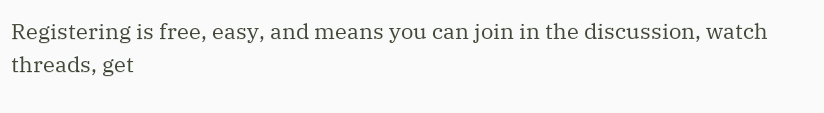Registering is free, easy, and means you can join in the discussion, watch threads, get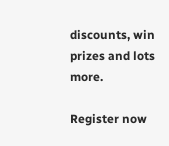discounts, win prizes and lots more.

Register now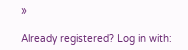»

Already registered? Log in with: